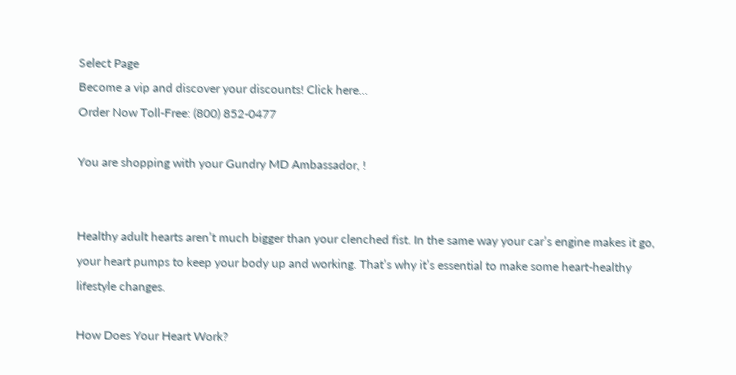Select Page
Become a vip and discover your discounts! Click here…
Order Now Toll-Free: (800) 852-0477

You are shopping with your Gundry MD Ambassador, !


Healthy adult hearts aren’t much bigger than your clenched fist. In the same way your car’s engine makes it go, your heart pumps to keep your body up and working. That’s why it’s essential to make some heart-healthy lifestyle changes.

How Does Your Heart Work?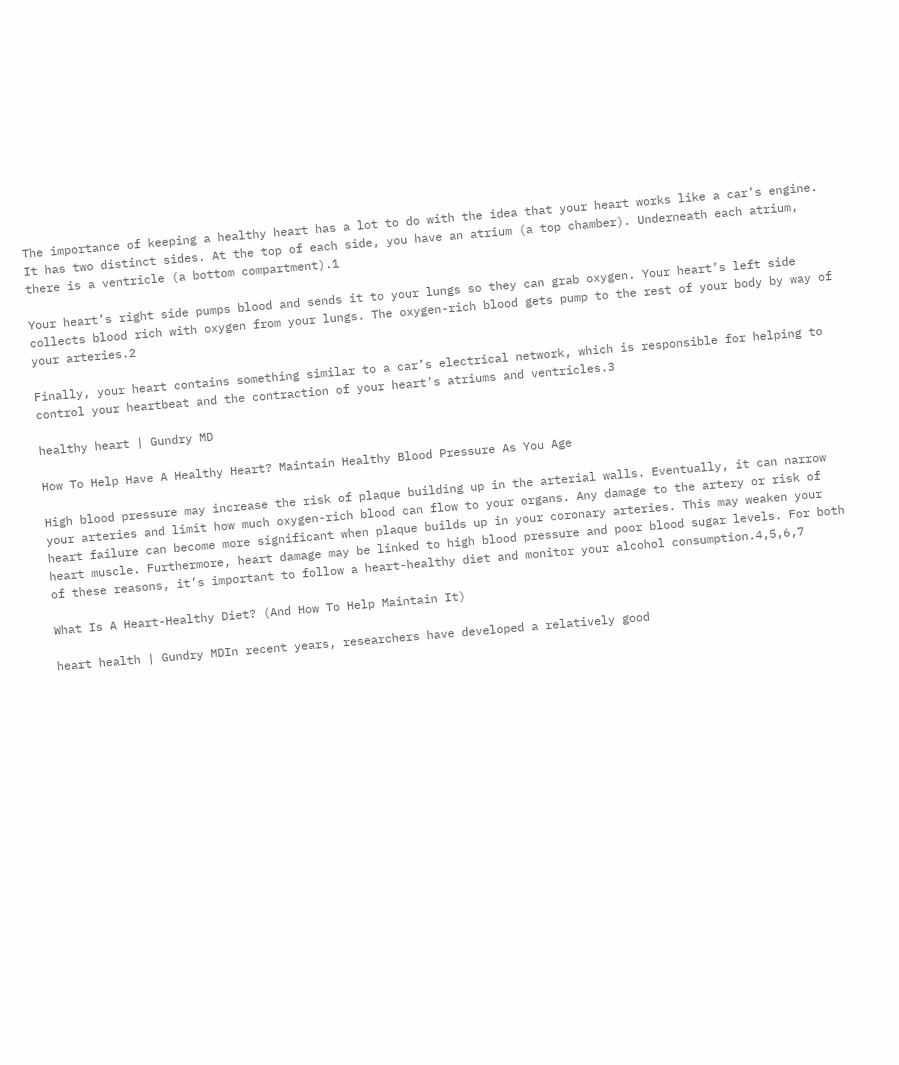The importance of keeping a healthy heart has a lot to do with the idea that your heart works like a car’s engine. It has two distinct sides. At the top of each side, you have an atrium (a top chamber). Underneath each atrium, there is a ventricle (a bottom compartment).1

Your heart’s right side pumps blood and sends it to your lungs so they can grab oxygen. Your heart’s left side collects blood rich with oxygen from your lungs. The oxygen-rich blood gets pump to the rest of your body by way of your arteries.2

Finally, your heart contains something similar to a car’s electrical network, which is responsible for helping to control your heartbeat and the contraction of your heart’s atriums and ventricles.3

healthy heart | Gundry MD

How To Help Have A Healthy Heart? Maintain Healthy Blood Pressure As You Age

High blood pressure may increase the risk of plaque building up in the arterial walls. Eventually, it can narrow your arteries and limit how much oxygen-rich blood can flow to your organs. Any damage to the artery or risk of heart failure can become more significant when plaque builds up in your coronary arteries. This may weaken your heart muscle. Furthermore, heart damage may be linked to high blood pressure and poor blood sugar levels. For both of these reasons, it’s important to follow a heart-healthy diet and monitor your alcohol consumption.4,5,6,7

What Is A Heart-Healthy Diet? (And How To Help Maintain It)

heart health | Gundry MDIn recent years, researchers have developed a relatively good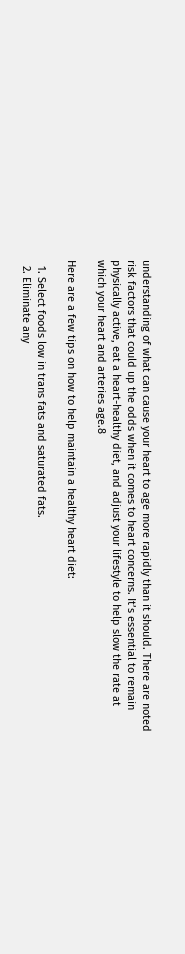understanding of what can cause your heart to age more rapidly than it should. There are noted risk factors that could up the odds when it comes to heart concerns. It’s essential to remain physically active, eat a heart-healthy diet, and adjust your lifestyle to help slow the rate at which your heart and arteries age.8

Here are a few tips on how to help maintain a healthy heart diet:

  1. Select foods low in trans fats and saturated fats.
  2. Eliminate any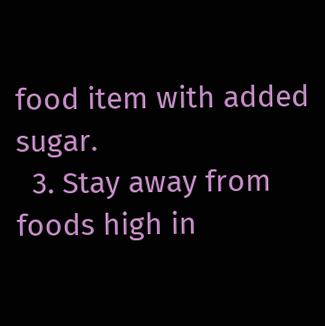food item with added sugar.
  3. Stay away from foods high in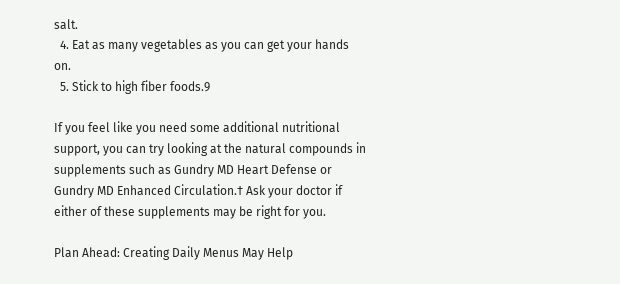salt.
  4. Eat as many vegetables as you can get your hands on.
  5. Stick to high fiber foods.9

If you feel like you need some additional nutritional support, you can try looking at the natural compounds in supplements such as Gundry MD Heart Defense or Gundry MD Enhanced Circulation.† Ask your doctor if either of these supplements may be right for you.

Plan Ahead: Creating Daily Menus May Help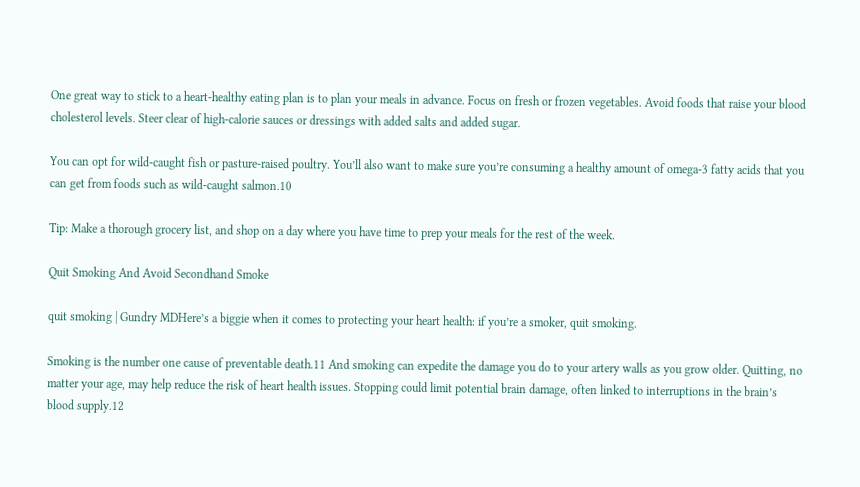One great way to stick to a heart-healthy eating plan is to plan your meals in advance. Focus on fresh or frozen vegetables. Avoid foods that raise your blood cholesterol levels. Steer clear of high-calorie sauces or dressings with added salts and added sugar.

You can opt for wild-caught fish or pasture-raised poultry. You’ll also want to make sure you’re consuming a healthy amount of omega-3 fatty acids that you can get from foods such as wild-caught salmon.10

Tip: Make a thorough grocery list, and shop on a day where you have time to prep your meals for the rest of the week.

Quit Smoking And Avoid Secondhand Smoke

quit smoking | Gundry MDHere’s a biggie when it comes to protecting your heart health: if you’re a smoker, quit smoking.

Smoking is the number one cause of preventable death.11 And smoking can expedite the damage you do to your artery walls as you grow older. Quitting, no matter your age, may help reduce the risk of heart health issues. Stopping could limit potential brain damage, often linked to interruptions in the brain’s blood supply.12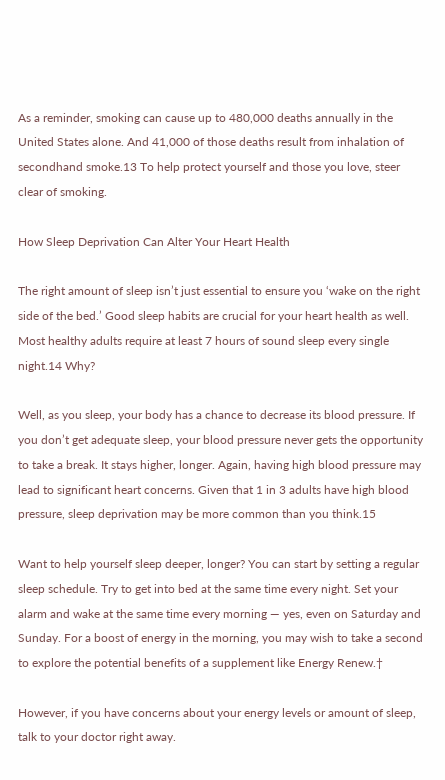As a reminder, smoking can cause up to 480,000 deaths annually in the United States alone. And 41,000 of those deaths result from inhalation of secondhand smoke.13 To help protect yourself and those you love, steer clear of smoking.

How Sleep Deprivation Can Alter Your Heart Health

The right amount of sleep isn’t just essential to ensure you ‘wake on the right side of the bed.’ Good sleep habits are crucial for your heart health as well. Most healthy adults require at least 7 hours of sound sleep every single night.14 Why?

Well, as you sleep, your body has a chance to decrease its blood pressure. If you don’t get adequate sleep, your blood pressure never gets the opportunity to take a break. It stays higher, longer. Again, having high blood pressure may lead to significant heart concerns. Given that 1 in 3 adults have high blood pressure, sleep deprivation may be more common than you think.15

Want to help yourself sleep deeper, longer? You can start by setting a regular sleep schedule. Try to get into bed at the same time every night. Set your alarm and wake at the same time every morning — yes, even on Saturday and Sunday. For a boost of energy in the morning, you may wish to take a second to explore the potential benefits of a supplement like Energy Renew.†

However, if you have concerns about your energy levels or amount of sleep, talk to your doctor right away.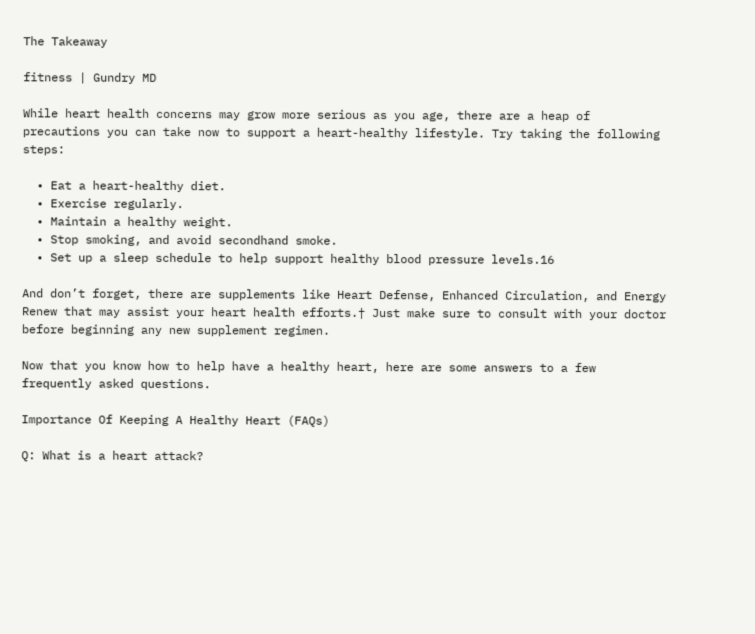The Takeaway

fitness | Gundry MD

While heart health concerns may grow more serious as you age, there are a heap of precautions you can take now to support a heart-healthy lifestyle. Try taking the following steps:

  • Eat a heart-healthy diet.
  • Exercise regularly.
  • Maintain a healthy weight.
  • Stop smoking, and avoid secondhand smoke.
  • Set up a sleep schedule to help support healthy blood pressure levels.16

And don’t forget, there are supplements like Heart Defense, Enhanced Circulation, and Energy Renew that may assist your heart health efforts.† Just make sure to consult with your doctor before beginning any new supplement regimen.

Now that you know how to help have a healthy heart, here are some answers to a few frequently asked questions.

Importance Of Keeping A Healthy Heart (FAQs)

Q: What is a heart attack?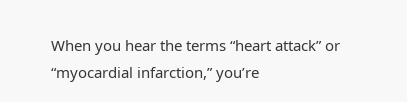When you hear the terms “heart attack” or “myocardial infarction,” you’re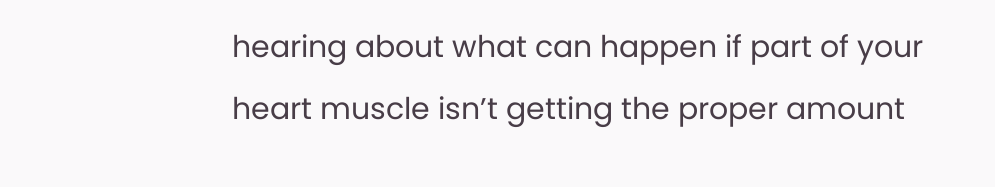hearing about what can happen if part of your heart muscle isn’t getting the proper amount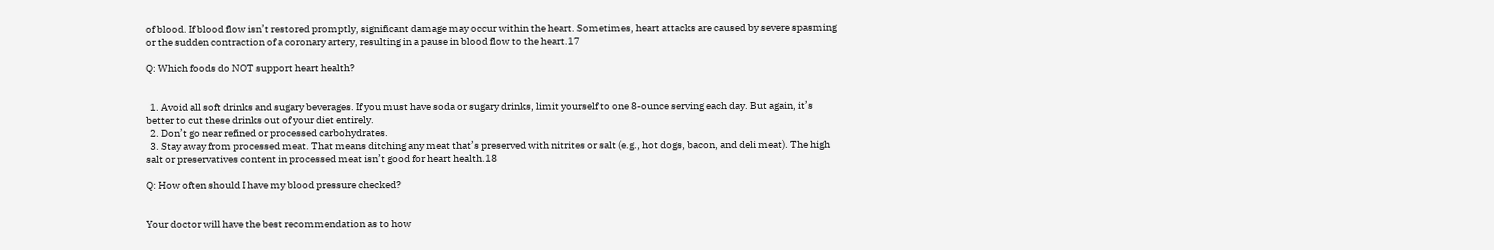of blood. If blood flow isn’t restored promptly, significant damage may occur within the heart. Sometimes, heart attacks are caused by severe spasming or the sudden contraction of a coronary artery, resulting in a pause in blood flow to the heart.17

Q: Which foods do NOT support heart health?


  1. Avoid all soft drinks and sugary beverages. If you must have soda or sugary drinks, limit yourself to one 8-ounce serving each day. But again, it’s better to cut these drinks out of your diet entirely.
  2. Don’t go near refined or processed carbohydrates.
  3. Stay away from processed meat. That means ditching any meat that’s preserved with nitrites or salt (e.g., hot dogs, bacon, and deli meat). The high salt or preservatives content in processed meat isn’t good for heart health.18

Q: How often should I have my blood pressure checked?


Your doctor will have the best recommendation as to how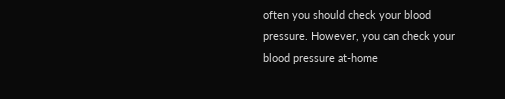often you should check your blood pressure. However, you can check your blood pressure at-home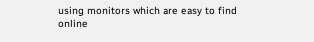using monitors which are easy to find online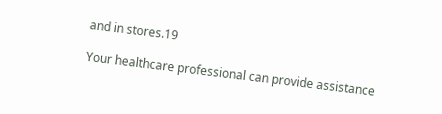and in stores.19

Your healthcare professional can provide assistance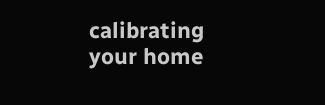calibrating your home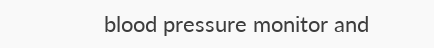blood pressure monitor and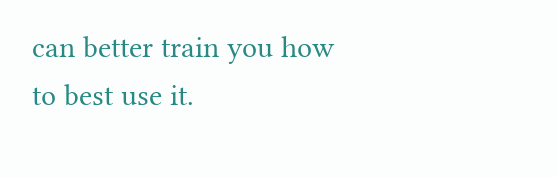can better train you how to best use it.